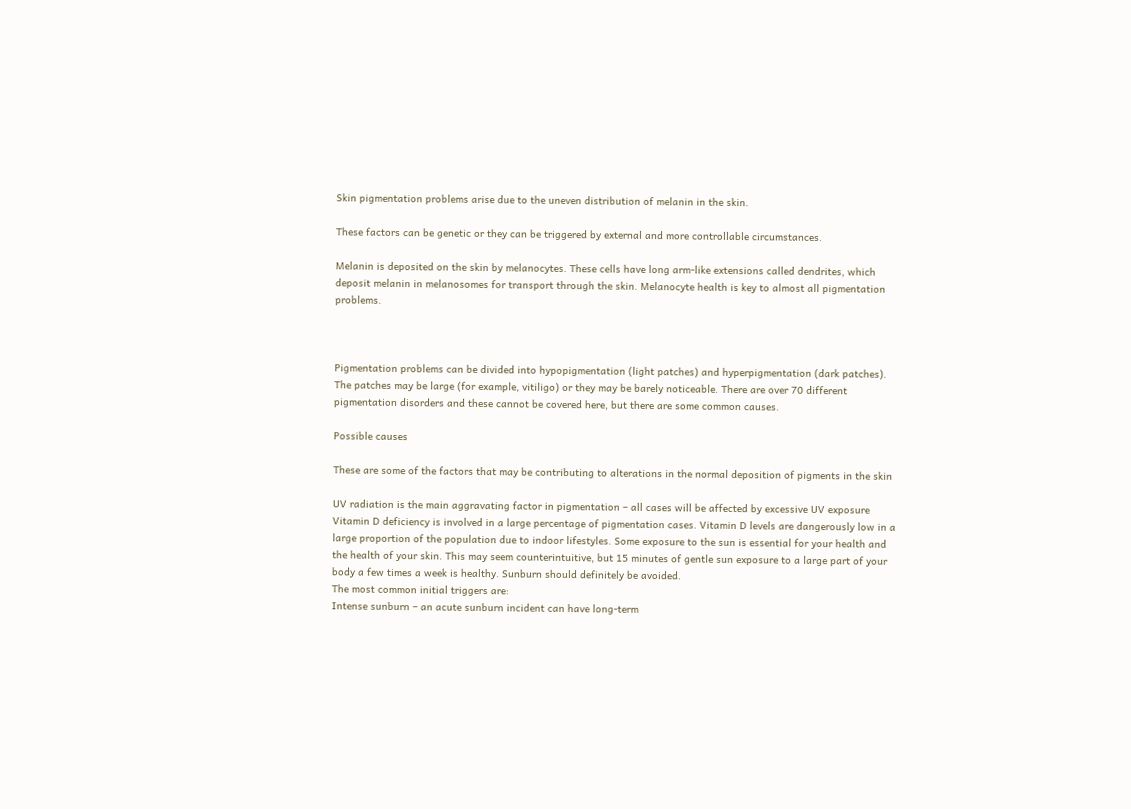Skin pigmentation problems arise due to the uneven distribution of melanin in the skin.

These factors can be genetic or they can be triggered by external and more controllable circumstances.

Melanin is deposited on the skin by melanocytes. These cells have long arm-like extensions called dendrites, which deposit melanin in melanosomes for transport through the skin. Melanocyte health is key to almost all pigmentation problems.



Pigmentation problems can be divided into hypopigmentation (light patches) and hyperpigmentation (dark patches). The patches may be large (for example, vitiligo) or they may be barely noticeable. There are over 70 different pigmentation disorders and these cannot be covered here, but there are some common causes.

Possible causes

These are some of the factors that may be contributing to alterations in the normal deposition of pigments in the skin

UV radiation is the main aggravating factor in pigmentation – all cases will be affected by excessive UV exposure
Vitamin D deficiency is involved in a large percentage of pigmentation cases. Vitamin D levels are dangerously low in a large proportion of the population due to indoor lifestyles. Some exposure to the sun is essential for your health and the health of your skin. This may seem counterintuitive, but 15 minutes of gentle sun exposure to a large part of your body a few times a week is healthy. Sunburn should definitely be avoided.
The most common initial triggers are:
Intense sunburn – an acute sunburn incident can have long-term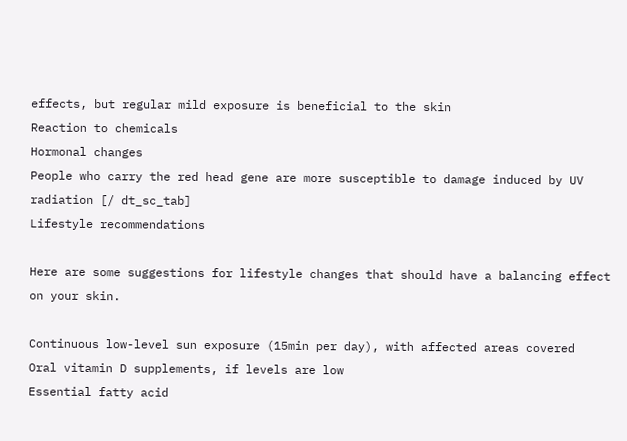effects, but regular mild exposure is beneficial to the skin
Reaction to chemicals
Hormonal changes
People who carry the red head gene are more susceptible to damage induced by UV radiation [/ dt_sc_tab]
Lifestyle recommendations

Here are some suggestions for lifestyle changes that should have a balancing effect on your skin.

Continuous low-level sun exposure (15min per day), with affected areas covered
Oral vitamin D supplements, if levels are low
Essential fatty acid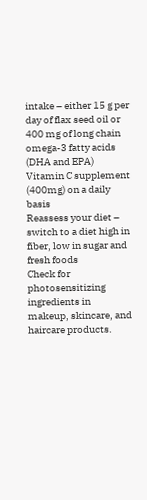intake – either 15 g per day of flax seed oil or 400 mg of long chain omega-3 fatty acids (DHA and EPA)
Vitamin C supplement (400mg) on a daily basis
Reassess your diet – switch to a diet high in fiber, low in sugar and fresh foods
Check for photosensitizing ingredients in makeup, skincare, and haircare products.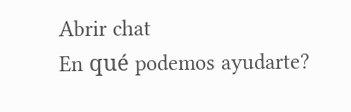Abrir chat
En qué podemos ayudarte?